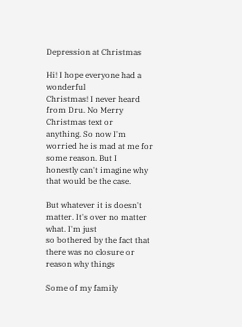Depression at Christmas

Hi! I hope everyone had a wonderful
Christmas! I never heard from Dru. No Merry Christmas text or
anything. So now I'm worried he is mad at me for some reason. But I
honestly can't imagine why that would be the case.

But whatever it is doesn't matter. It's over no matter what. I'm just
so bothered by the fact that there was no closure or reason why things

Some of my family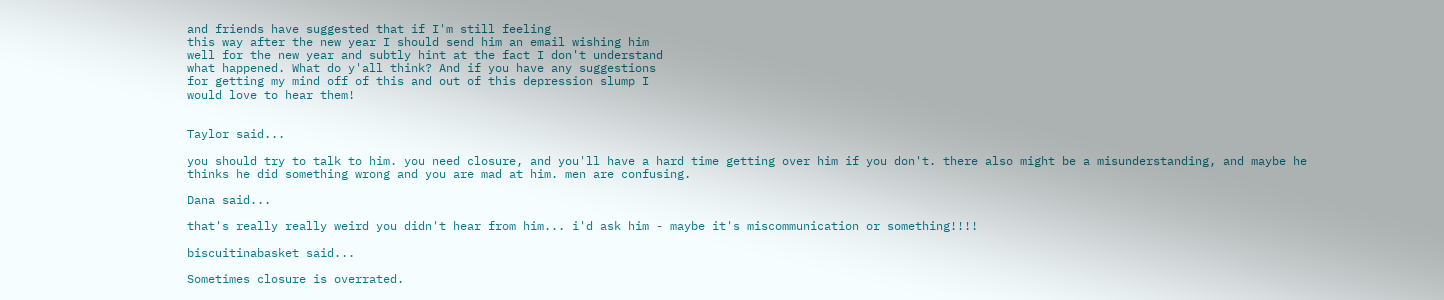and friends have suggested that if I'm still feeling
this way after the new year I should send him an email wishing him
well for the new year and subtly hint at the fact I don't understand
what happened. What do y'all think? And if you have any suggestions
for getting my mind off of this and out of this depression slump I
would love to hear them!


Taylor said...

you should try to talk to him. you need closure, and you'll have a hard time getting over him if you don't. there also might be a misunderstanding, and maybe he thinks he did something wrong and you are mad at him. men are confusing.

Dana said...

that's really really weird you didn't hear from him... i'd ask him - maybe it's miscommunication or something!!!!

biscuitinabasket said...

Sometimes closure is overrated.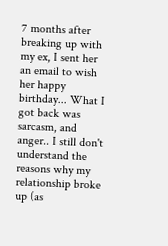7 months after breaking up with my ex, I sent her an email to wish her happy birthday... What I got back was sarcasm, and anger.. I still don't understand the reasons why my relationship broke up (as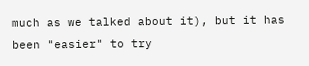much as we talked about it), but it has been "easier" to try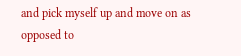and pick myself up and move on as opposed to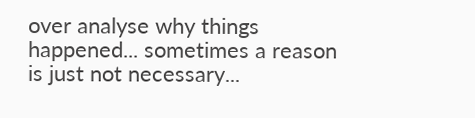over analyse why things happened... sometimes a reason is just not necessary...